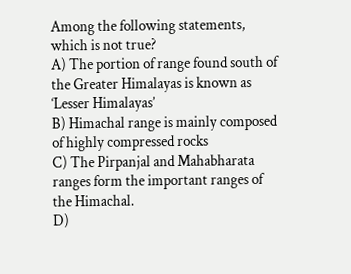Among the following statements, which is not true?
A) The portion of range found south of the Greater Himalayas is known as ‘Lesser Himalayas’
B) Himachal range is mainly composed of highly compressed rocks
C) The Pirpanjal and Mahabharata ranges form the important ranges of the Himachal.
D)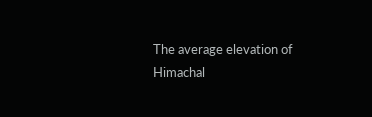The average elevation of Himachal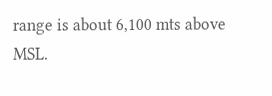range is about 6,100 mts above MSL.